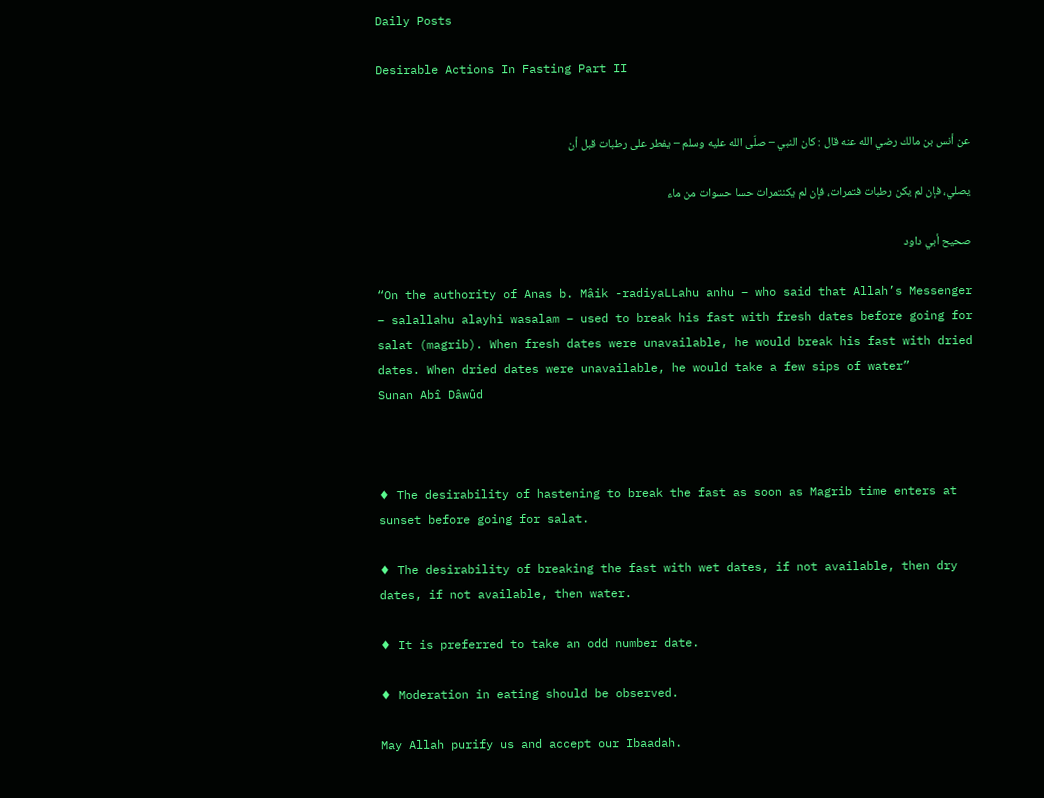Daily Posts

Desirable Actions In Fasting Part II


عن أنس بن مالك رضي الله عنه قال : كان النبي – صلّى الله عليه وسلم – يفطر على رطبات قبل أن

يصلي، فإن لم يكن رطبات فتمرات، فإن لم يكنتمرات حسا حسوات من ماء

صحيح أبي داود

“On the authority of Anas b. Mâik -radiyaLLahu anhu – who said that Allah’s Messenger – salallahu alayhi wasalam – used to break his fast with fresh dates before going for salat (magrib). When fresh dates were unavailable, he would break his fast with dried dates. When dried dates were unavailable, he would take a few sips of water”
Sunan Abî Dâwûd



♦ The desirability of hastening to break the fast as soon as Magrib time enters at sunset before going for salat.

♦ The desirability of breaking the fast with wet dates, if not available, then dry dates, if not available, then water.

♦ It is preferred to take an odd number date.

♦ Moderation in eating should be observed.

May Allah purify us and accept our Ibaadah.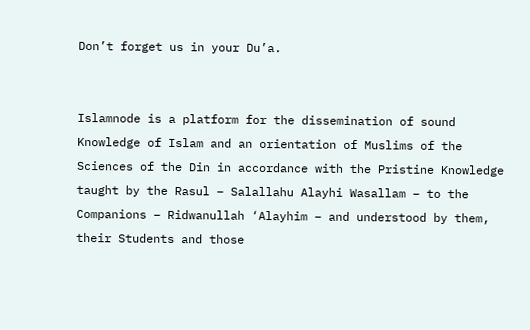Don’t forget us in your Du’a.


Islamnode is a platform for the dissemination of sound Knowledge of Islam and an orientation of Muslims of the Sciences of the Din in accordance with the Pristine Knowledge taught by the Rasul – Salallahu Alayhi Wasallam – to the Companions – Ridwanullah ‘Alayhim – and understood by them, their Students and those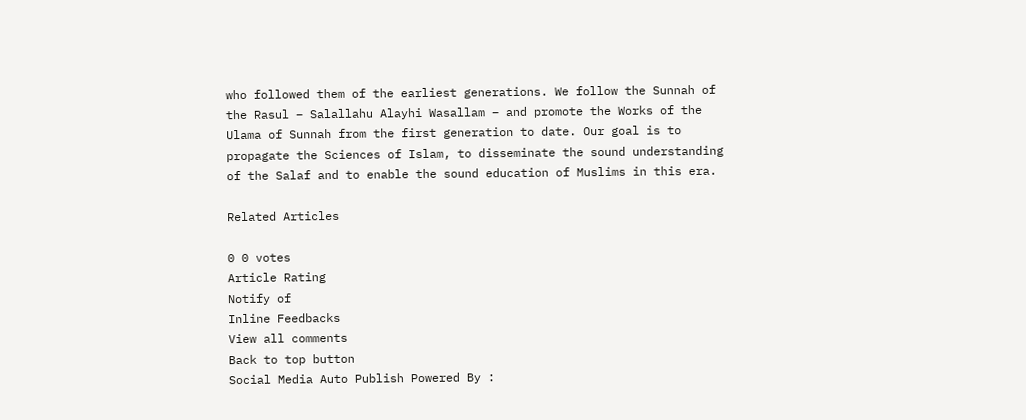who followed them of the earliest generations. We follow the Sunnah of the Rasul – Salallahu Alayhi Wasallam – and promote the Works of the Ulama of Sunnah from the first generation to date. Our goal is to propagate the Sciences of Islam, to disseminate the sound understanding of the Salaf and to enable the sound education of Muslims in this era.

Related Articles

0 0 votes
Article Rating
Notify of
Inline Feedbacks
View all comments
Back to top button
Social Media Auto Publish Powered By :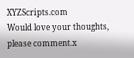XYZScripts.com
Would love your thoughts, please comment.x